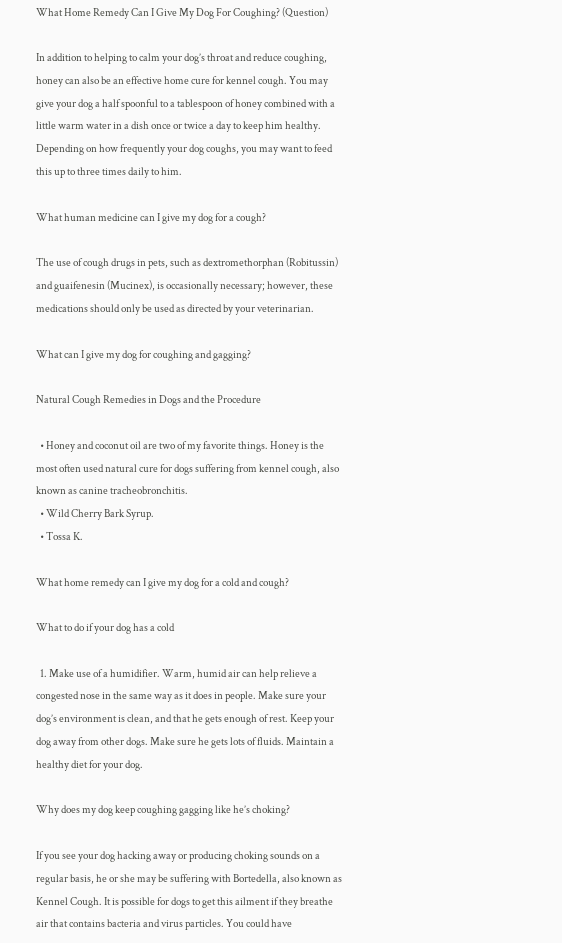What Home Remedy Can I Give My Dog For Coughing? (Question)

In addition to helping to calm your dog’s throat and reduce coughing, honey can also be an effective home cure for kennel cough. You may give your dog a half spoonful to a tablespoon of honey combined with a little warm water in a dish once or twice a day to keep him healthy. Depending on how frequently your dog coughs, you may want to feed this up to three times daily to him.

What human medicine can I give my dog for a cough?

The use of cough drugs in pets, such as dextromethorphan (Robitussin) and guaifenesin (Mucinex), is occasionally necessary; however, these medications should only be used as directed by your veterinarian.

What can I give my dog for coughing and gagging?

Natural Cough Remedies in Dogs and the Procedure

  • Honey and coconut oil are two of my favorite things. Honey is the most often used natural cure for dogs suffering from kennel cough, also known as canine tracheobronchitis.
  • Wild Cherry Bark Syrup.
  • Tossa K.

What home remedy can I give my dog for a cold and cough?

What to do if your dog has a cold

  1. Make use of a humidifier. Warm, humid air can help relieve a congested nose in the same way as it does in people. Make sure your dog’s environment is clean, and that he gets enough of rest. Keep your dog away from other dogs. Make sure he gets lots of fluids. Maintain a healthy diet for your dog.

Why does my dog keep coughing gagging like he’s choking?

If you see your dog hacking away or producing choking sounds on a regular basis, he or she may be suffering with Bortedella, also known as Kennel Cough. It is possible for dogs to get this ailment if they breathe air that contains bacteria and virus particles. You could have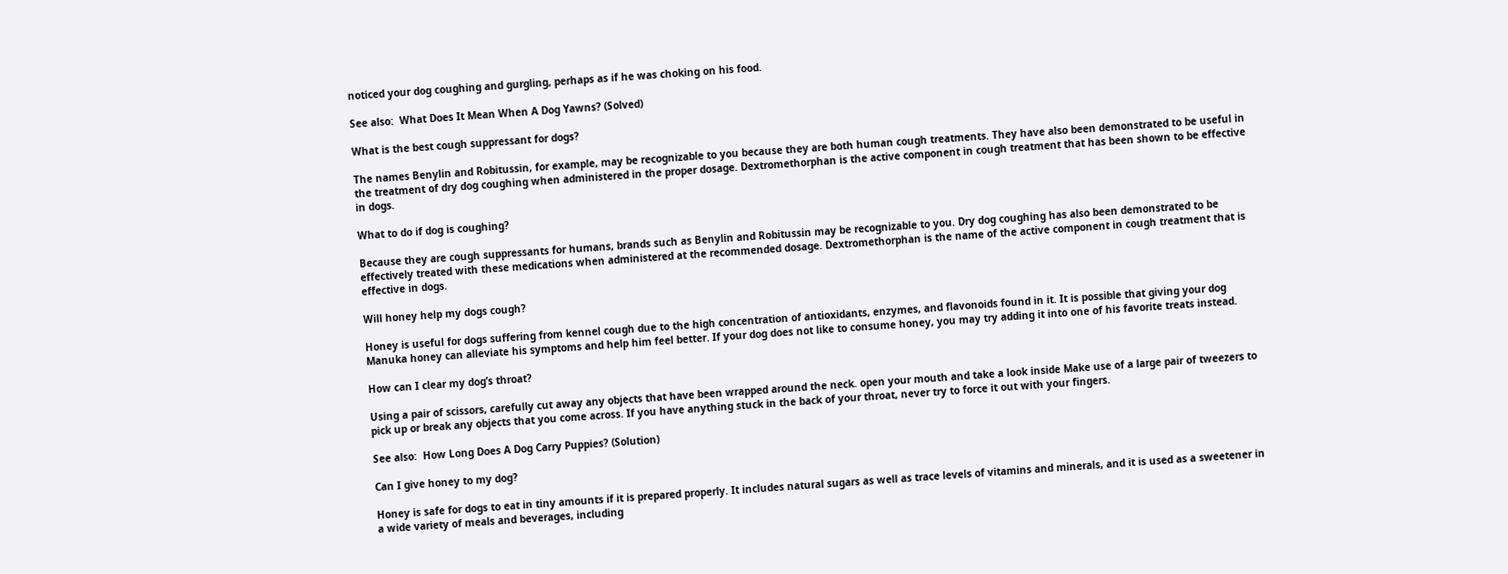noticed your dog coughing and gurgling, perhaps as if he was choking on his food.

See also:  What Does It Mean When A Dog Yawns? (Solved)

What is the best cough suppressant for dogs?

The names Benylin and Robitussin, for example, may be recognizable to you because they are both human cough treatments. They have also been demonstrated to be useful in the treatment of dry dog coughing when administered in the proper dosage. Dextromethorphan is the active component in cough treatment that has been shown to be effective in dogs.

What to do if dog is coughing?

Because they are cough suppressants for humans, brands such as Benylin and Robitussin may be recognizable to you. Dry dog coughing has also been demonstrated to be effectively treated with these medications when administered at the recommended dosage. Dextromethorphan is the name of the active component in cough treatment that is effective in dogs.

Will honey help my dogs cough?

Honey is useful for dogs suffering from kennel cough due to the high concentration of antioxidants, enzymes, and flavonoids found in it. It is possible that giving your dog Manuka honey can alleviate his symptoms and help him feel better. If your dog does not like to consume honey, you may try adding it into one of his favorite treats instead.

How can I clear my dog’s throat?

Using a pair of scissors, carefully cut away any objects that have been wrapped around the neck. open your mouth and take a look inside Make use of a large pair of tweezers to pick up or break any objects that you come across. If you have anything stuck in the back of your throat, never try to force it out with your fingers.

See also:  How Long Does A Dog Carry Puppies? (Solution)

Can I give honey to my dog?

Honey is safe for dogs to eat in tiny amounts if it is prepared properly. It includes natural sugars as well as trace levels of vitamins and minerals, and it is used as a sweetener in a wide variety of meals and beverages, including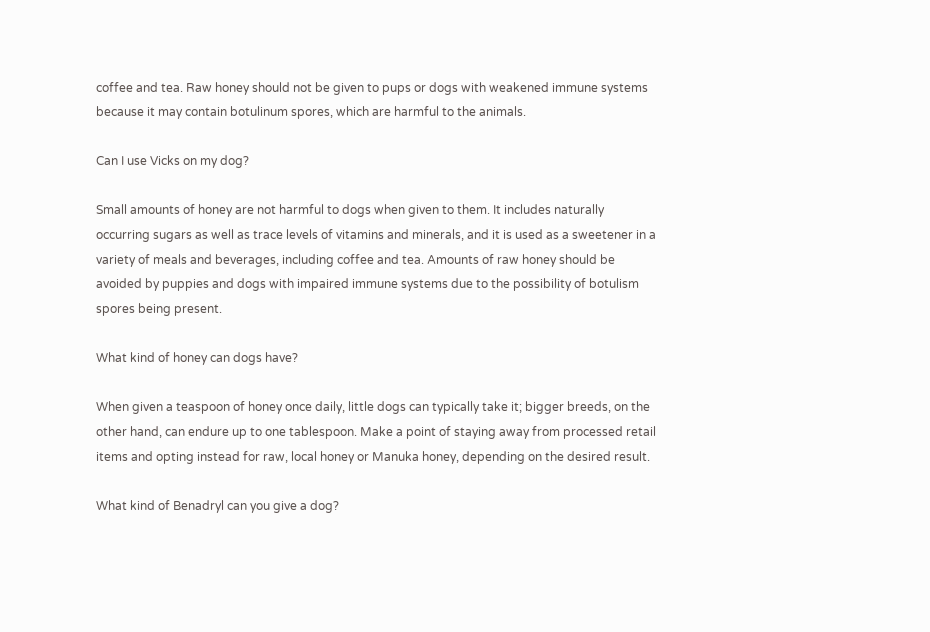coffee and tea. Raw honey should not be given to pups or dogs with weakened immune systems because it may contain botulinum spores, which are harmful to the animals.

Can I use Vicks on my dog?

Small amounts of honey are not harmful to dogs when given to them. It includes naturally occurring sugars as well as trace levels of vitamins and minerals, and it is used as a sweetener in a variety of meals and beverages, including coffee and tea. Amounts of raw honey should be avoided by puppies and dogs with impaired immune systems due to the possibility of botulism spores being present.

What kind of honey can dogs have?

When given a teaspoon of honey once daily, little dogs can typically take it; bigger breeds, on the other hand, can endure up to one tablespoon. Make a point of staying away from processed retail items and opting instead for raw, local honey or Manuka honey, depending on the desired result.

What kind of Benadryl can you give a dog?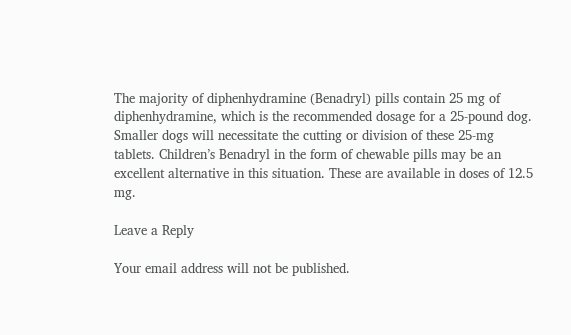The majority of diphenhydramine (Benadryl) pills contain 25 mg of diphenhydramine, which is the recommended dosage for a 25-pound dog. Smaller dogs will necessitate the cutting or division of these 25-mg tablets. Children’s Benadryl in the form of chewable pills may be an excellent alternative in this situation. These are available in doses of 12.5 mg.

Leave a Reply

Your email address will not be published.